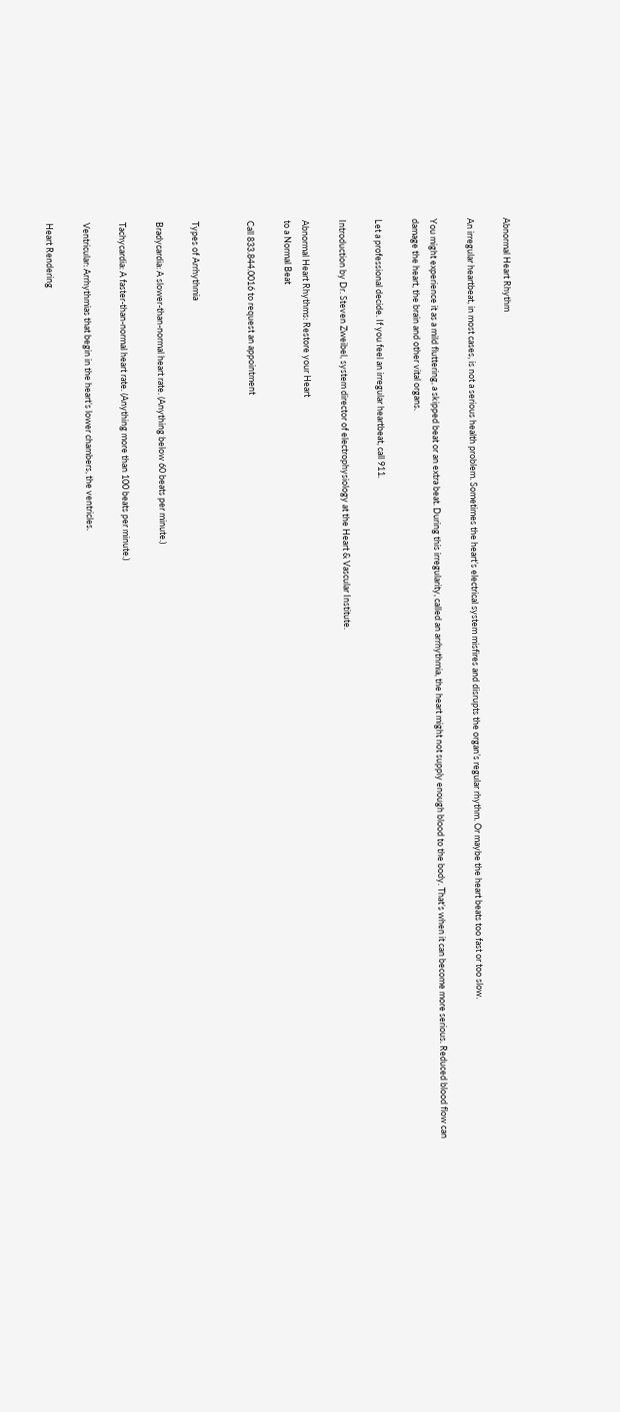Abnormal Heart Rhythm

An irregular heartbeat, in most cases, is not a serious health problem. Sometimes the heart’s electrical system misfires and disrupts the organ’s regular rhythm. Or maybe the heart beats too fast or too slow.

You might experience it as a mild fluttering, a skipped beat or an extra beat. During this irregularity, called an arrhythmia, the heart might not supply enough blood to the body. That’s when it can become more serious. Reduced blood flow can damage the heart, the brain and other vital organs.

Let a professional decide. If you feel an irregular heartbeat, call 911.

Introduction by Dr. Steven Zweibel, system director of electrophysiology at the Heart & Vascular Institute.

Abnormal Heart Rhythms: Restore your Heart
to a Normal Beat

Call 833.844.0016 to request an appointment


Types of Arrhythmia

Bradycardia: A slower-than-normal heart rate. (Anything below 60 beats per minute.)

Tachycardia: A faster-than-normal heart rate. (Anything more than 100 beats per minute.)

Ventricular: Arrhythmias that begin in the heart’s lower chambers, the ventricles.

Heart Rendering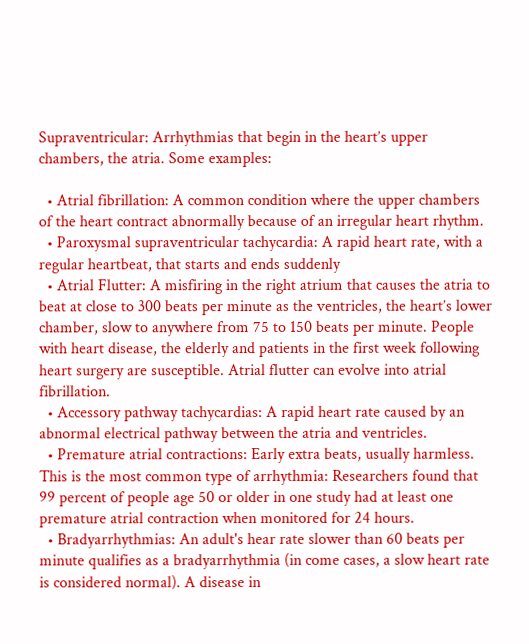Supraventricular: Arrhythmias that begin in the heart’s upper chambers, the atria. Some examples:

  • Atrial fibrillation: A common condition where the upper chambers of the heart contract abnormally because of an irregular heart rhythm.
  • Paroxysmal supraventricular tachycardia: A rapid heart rate, with a regular heartbeat, that starts and ends suddenly
  • Atrial Flutter: A misfiring in the right atrium that causes the atria to beat at close to 300 beats per minute as the ventricles, the heart’s lower chamber, slow to anywhere from 75 to 150 beats per minute. People with heart disease, the elderly and patients in the first week following heart surgery are susceptible. Atrial flutter can evolve into atrial fibrillation.
  • Accessory pathway tachycardias: A rapid heart rate caused by an abnormal electrical pathway between the atria and ventricles.
  • Premature atrial contractions: Early extra beats, usually harmless. This is the most common type of arrhythmia: Researchers found that 99 percent of people age 50 or older in one study had at least one premature atrial contraction when monitored for 24 hours.
  • Bradyarrhythmias: An adult's hear rate slower than 60 beats per minute qualifies as a bradyarrhythmia (in come cases, a slow heart rate is considered normal). A disease in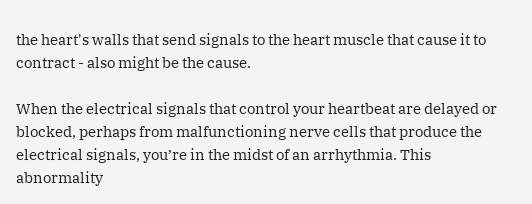the heart's walls that send signals to the heart muscle that cause it to contract - also might be the cause.

When the electrical signals that control your heartbeat are delayed or blocked, perhaps from malfunctioning nerve cells that produce the electrical signals, you’re in the midst of an arrhythmia. This abnormality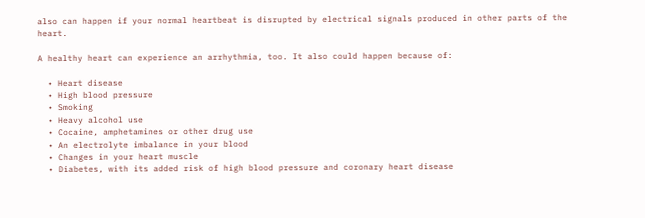also can happen if your normal heartbeat is disrupted by electrical signals produced in other parts of the heart.

A healthy heart can experience an arrhythmia, too. It also could happen because of:

  • Heart disease
  • High blood pressure
  • Smoking
  • Heavy alcohol use
  • Cocaine, amphetamines or other drug use
  • An electrolyte imbalance in your blood
  • Changes in your heart muscle
  • Diabetes, with its added risk of high blood pressure and coronary heart disease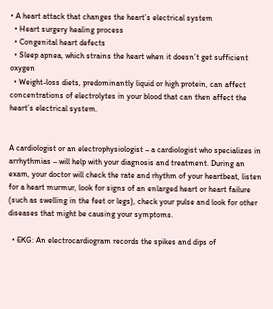• A heart attack that changes the heart’s electrical system
  • Heart surgery healing process
  • Congenital heart defects
  • Sleep apnea, which strains the heart when it doesn’t get sufficient oxygen
  • Weight-loss diets, predominantly liquid or high protein, can affect concentrations of electrolytes in your blood that can then affect the heart’s electrical system.


A cardiologist or an electrophysiologist – a cardiologist who specializes in arrhythmias – will help with your diagnosis and treatment. During an exam, your doctor will check the rate and rhythm of your heartbeat, listen for a heart murmur, look for signs of an enlarged heart or heart failure (such as swelling in the feet or legs), check your pulse and look for other diseases that might be causing your symptoms.

  • EKG: An electrocardiogram records the spikes and dips of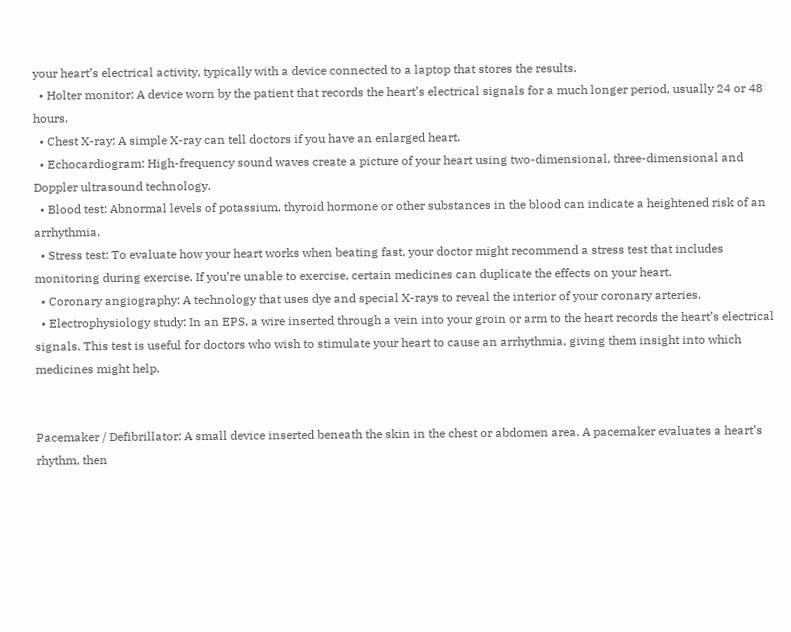your heart’s electrical activity, typically with a device connected to a laptop that stores the results.
  • Holter monitor: A device worn by the patient that records the heart’s electrical signals for a much longer period, usually 24 or 48 hours.
  • Chest X-ray: A simple X-ray can tell doctors if you have an enlarged heart.
  • Echocardiogram: High-frequency sound waves create a picture of your heart using two-dimensional, three-dimensional and Doppler ultrasound technology.
  • Blood test: Abnormal levels of potassium, thyroid hormone or other substances in the blood can indicate a heightened risk of an arrhythmia.
  • Stress test: To evaluate how your heart works when beating fast, your doctor might recommend a stress test that includes monitoring during exercise. If you’re unable to exercise, certain medicines can duplicate the effects on your heart.
  • Coronary angiography: A technology that uses dye and special X-rays to reveal the interior of your coronary arteries.
  • Electrophysiology study: In an EPS, a wire inserted through a vein into your groin or arm to the heart records the heart’s electrical signals. This test is useful for doctors who wish to stimulate your heart to cause an arrhythmia, giving them insight into which medicines might help.


Pacemaker / Defibrillator: A small device inserted beneath the skin in the chest or abdomen area. A pacemaker evaluates a heart’s rhythm, then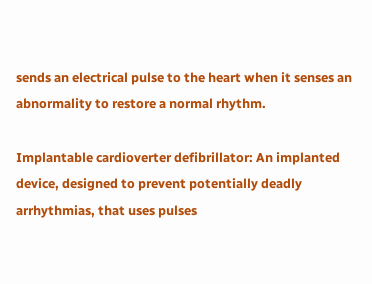sends an electrical pulse to the heart when it senses an abnormality to restore a normal rhythm.

Implantable cardioverter defibrillator: An implanted device, designed to prevent potentially deadly arrhythmias, that uses pulses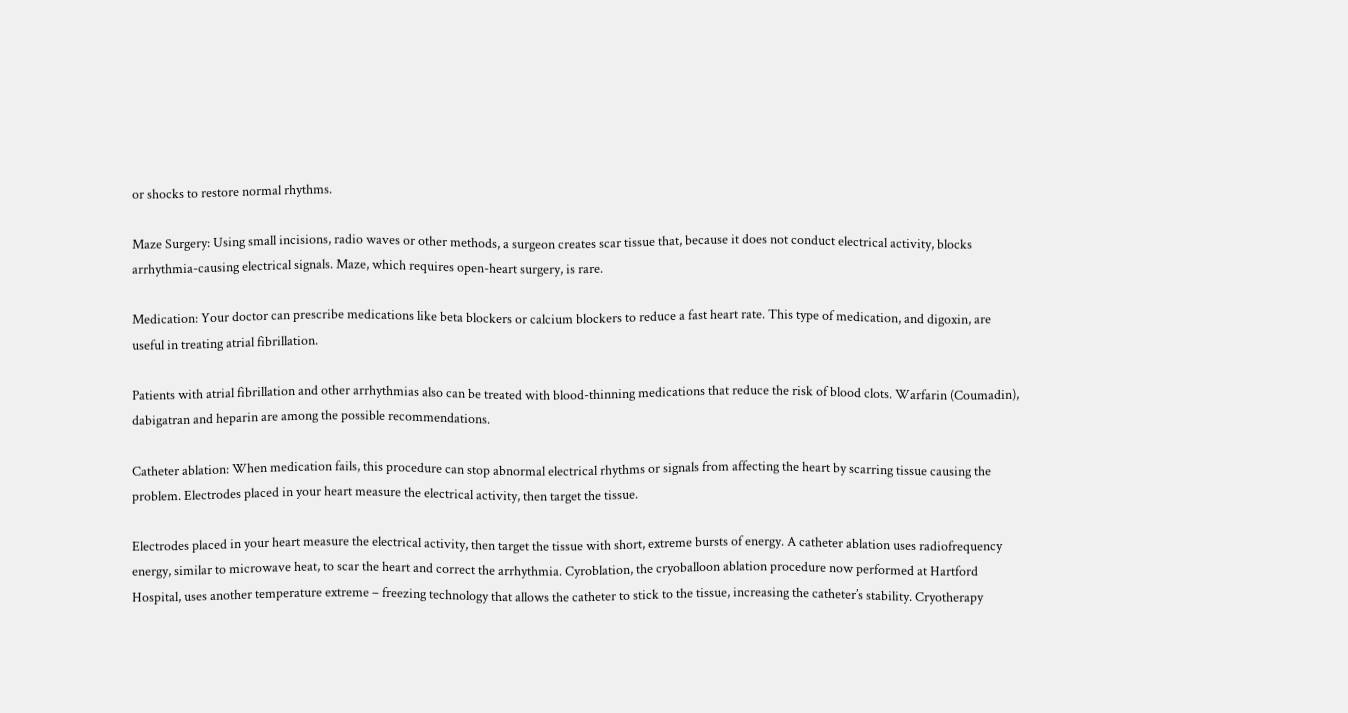or shocks to restore normal rhythms.

Maze Surgery: Using small incisions, radio waves or other methods, a surgeon creates scar tissue that, because it does not conduct electrical activity, blocks arrhythmia-causing electrical signals. Maze, which requires open-heart surgery, is rare.

Medication: Your doctor can prescribe medications like beta blockers or calcium blockers to reduce a fast heart rate. This type of medication, and digoxin, are useful in treating atrial fibrillation.

Patients with atrial fibrillation and other arrhythmias also can be treated with blood-thinning medications that reduce the risk of blood clots. Warfarin (Coumadin), dabigatran and heparin are among the possible recommendations.

Catheter ablation: When medication fails, this procedure can stop abnormal electrical rhythms or signals from affecting the heart by scarring tissue causing the problem. Electrodes placed in your heart measure the electrical activity, then target the tissue.

Electrodes placed in your heart measure the electrical activity, then target the tissue with short, extreme bursts of energy. A catheter ablation uses radiofrequency energy, similar to microwave heat, to scar the heart and correct the arrhythmia. Cyroblation, the cryoballoon ablation procedure now performed at Hartford Hospital, uses another temperature extreme – freezing technology that allows the catheter to stick to the tissue, increasing the catheter’s stability. Cryotherapy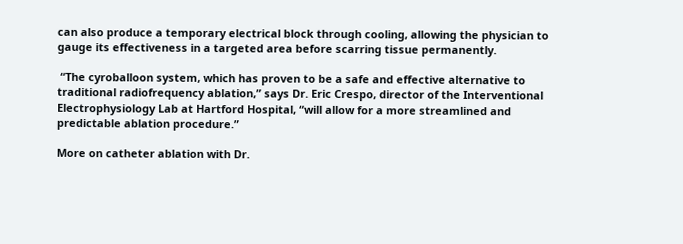can also produce a temporary electrical block through cooling, allowing the physician to gauge its effectiveness in a targeted area before scarring tissue permanently.

 “The cyroballoon system, which has proven to be a safe and effective alternative to traditional radiofrequency ablation,” says Dr. Eric Crespo, director of the Interventional Electrophysiology Lab at Hartford Hospital, “will allow for a more streamlined and predictable ablation procedure.”

More on catheter ablation with Dr.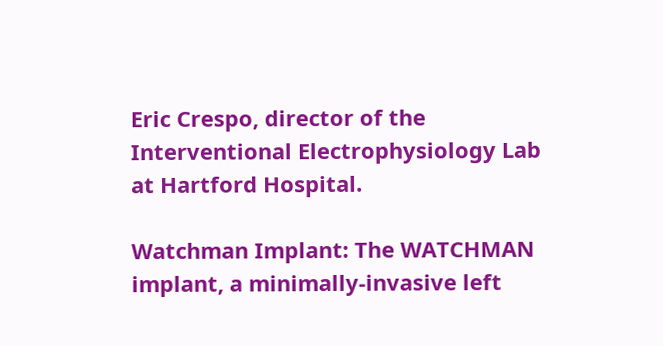Eric Crespo, director of the Interventional Electrophysiology Lab at Hartford Hospital.

Watchman Implant: The WATCHMAN implant, a minimally-invasive left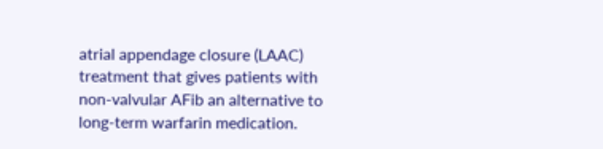atrial appendage closure (LAAC) treatment that gives patients with non-valvular AFib an alternative to long-term warfarin medication.